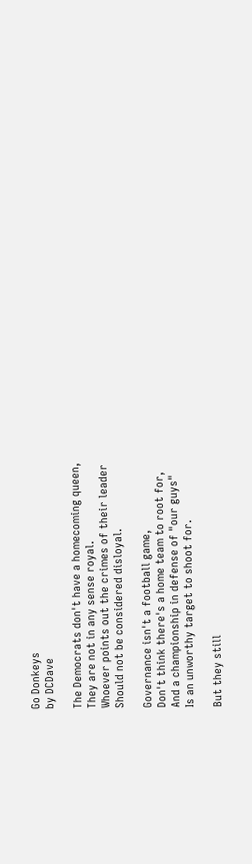Go Donkeys
by DCDave

The Democrats don't have a homecoming queen,
They are not in any sense royal.
Whoever points out the crimes of their leader
Should not be considered disloyal.

Governance isn't a football game,
Don't think there's a home team to root for,
And a championship in defense of "our guys"
Is an unworthy target to shoot for.

But they still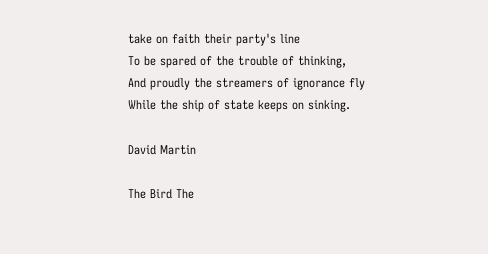take on faith their party's line
To be spared of the trouble of thinking,
And proudly the streamers of ignorance fly
While the ship of state keeps on sinking.

David Martin

The Bird The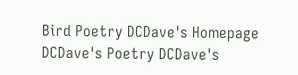Bird Poetry DCDave's Homepage DCDave's Poetry DCDave's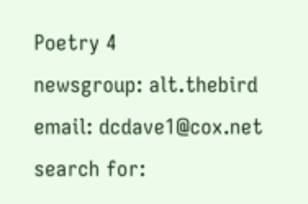Poetry 4
newsgroup: alt.thebird email: dcdave1@cox.net
search for: